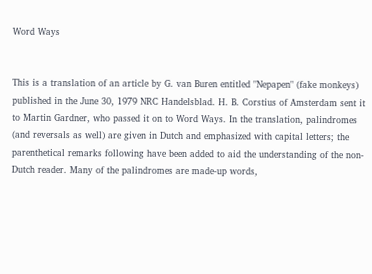Word Ways


This is a translation of an article by G. van Buren entitled "Nepapen" (fake monkeys) published in the June 30, 1979 NRC Handelsblad. H. B. Corstius of Amsterdam sent it to Martin Gardner, who passed it on to Word Ways. In the translation, palindromes (and reversals as well) are given in Dutch and emphasized with capital letters; the parenthetical remarks following have been added to aid the understanding of the non-Dutch reader. Many of the palindromes are made-up words,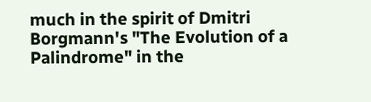much in the spirit of Dmitri Borgmann's "The Evolution of a Palindrome" in the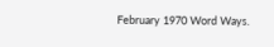February 1970 Word Ways.